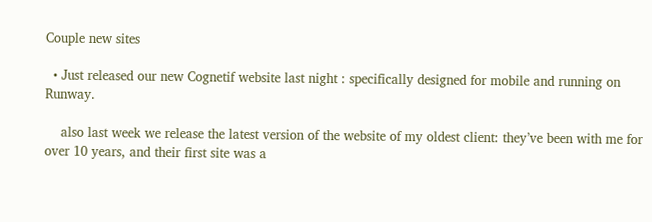Couple new sites

  • Just released our new Cognetif website last night : specifically designed for mobile and running on Runway.

    also last week we release the latest version of the website of my oldest client: they’ve been with me for over 10 years, and their first site was a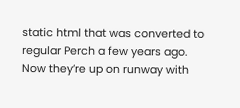static html that was converted to regular Perch a few years ago. Now they’re up on runway with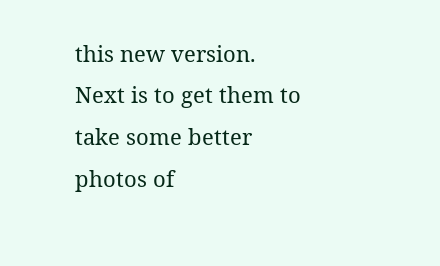this new version. Next is to get them to take some better photos of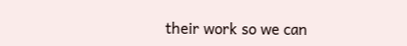their work so we can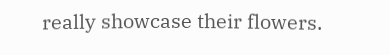really showcase their flowers.